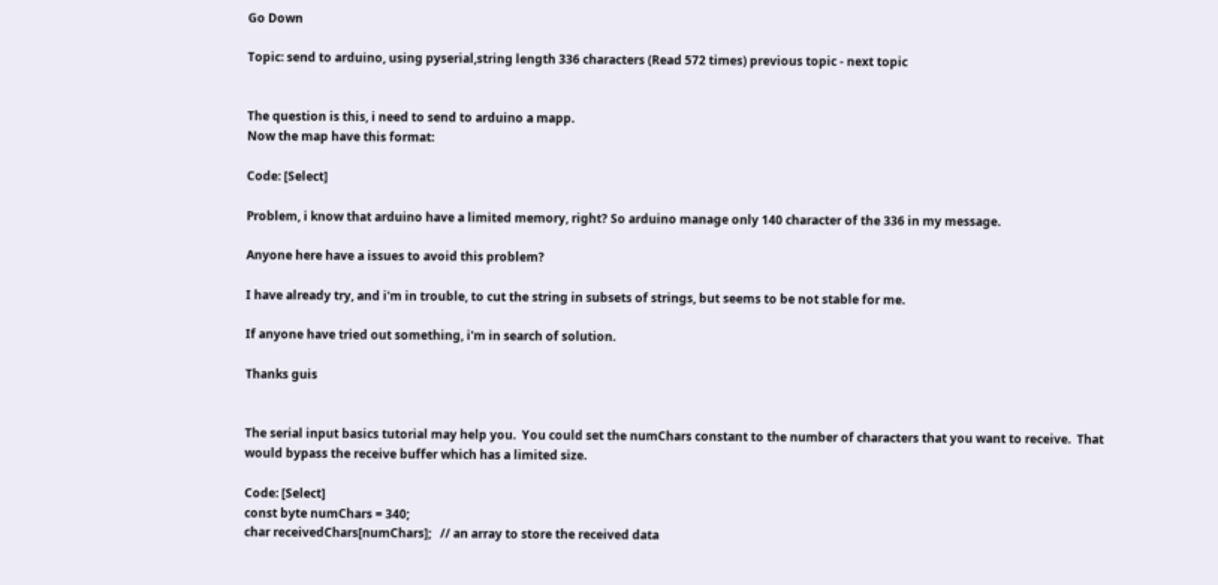Go Down

Topic: send to arduino, using pyserial,string length 336 characters (Read 572 times) previous topic - next topic


The question is this, i need to send to arduino a mapp.
Now the map have this format:

Code: [Select]

Problem, i know that arduino have a limited memory, right? So arduino manage only 140 character of the 336 in my message.

Anyone here have a issues to avoid this problem?

I have already try, and i'm in trouble, to cut the string in subsets of strings, but seems to be not stable for me.

If anyone have tried out something, i'm in search of solution.

Thanks guis


The serial input basics tutorial may help you.  You could set the numChars constant to the number of characters that you want to receive.  That would bypass the receive buffer which has a limited size.

Code: [Select]
const byte numChars = 340;
char receivedChars[numChars];   // an array to store the received data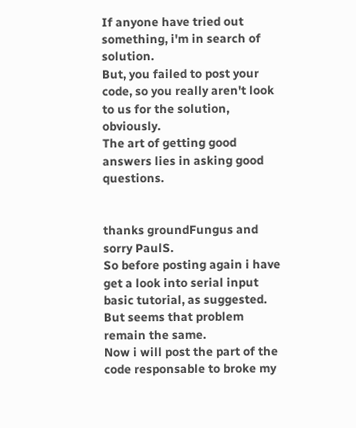If anyone have tried out something, i'm in search of solution.
But, you failed to post your code, so you really aren't look to us for the solution, obviously.
The art of getting good answers lies in asking good questions.


thanks groundFungus and sorry PaulS.
So before posting again i have get a look into serial input basic tutorial, as suggested.
But seems that problem remain the same.
Now i will post the part of the code responsable to broke my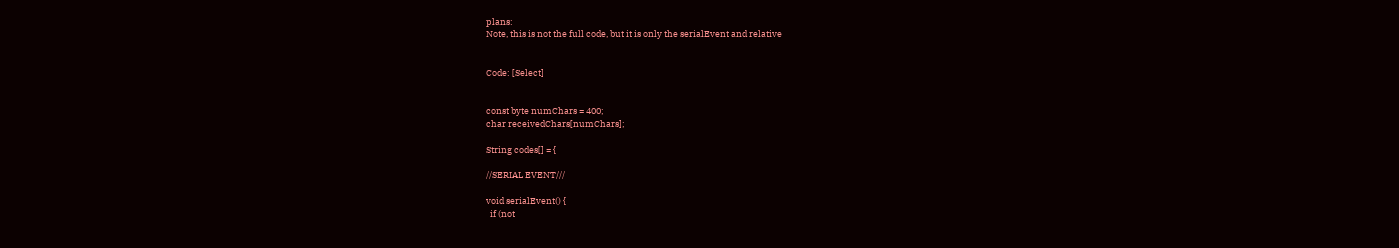plans:
Note, this is not the full code, but it is only the serialEvent and relative


Code: [Select]


const byte numChars = 400;
char receivedChars[numChars];

String codes[] = {

//SERIAL EVENT///

void serialEvent() {
  if (not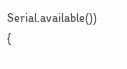Serial.available()) {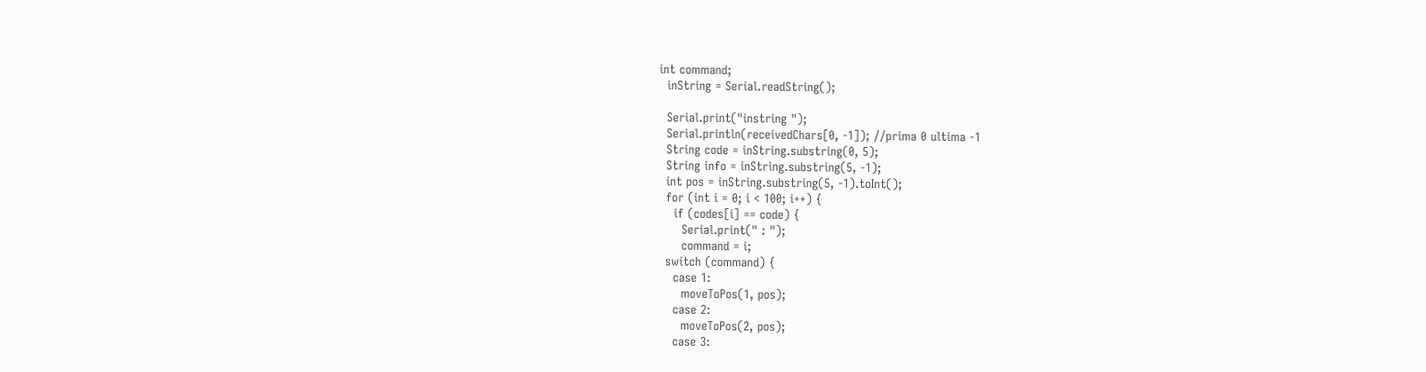int command;
  inString = Serial.readString();

  Serial.print("instring ");
  Serial.println(receivedChars[0, -1]); //prima 0 ultima -1
  String code = inString.substring(0, 5);
  String info = inString.substring(5, -1);
  int pos = inString.substring(5, -1).toInt();
  for (int i = 0; i < 100; i++) {
    if (codes[i] == code) {
      Serial.print(" : ");
      command = i;
  switch (command) {
    case 1:
      moveToPos(1, pos);
    case 2:
      moveToPos(2, pos);
    case 3: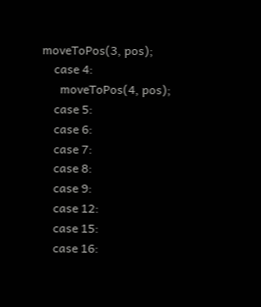moveToPos(3, pos);
    case 4:
      moveToPos(4, pos);
    case 5:
    case 6:
    case 7:
    case 8:
    case 9:
    case 12:
    case 15:
    case 16: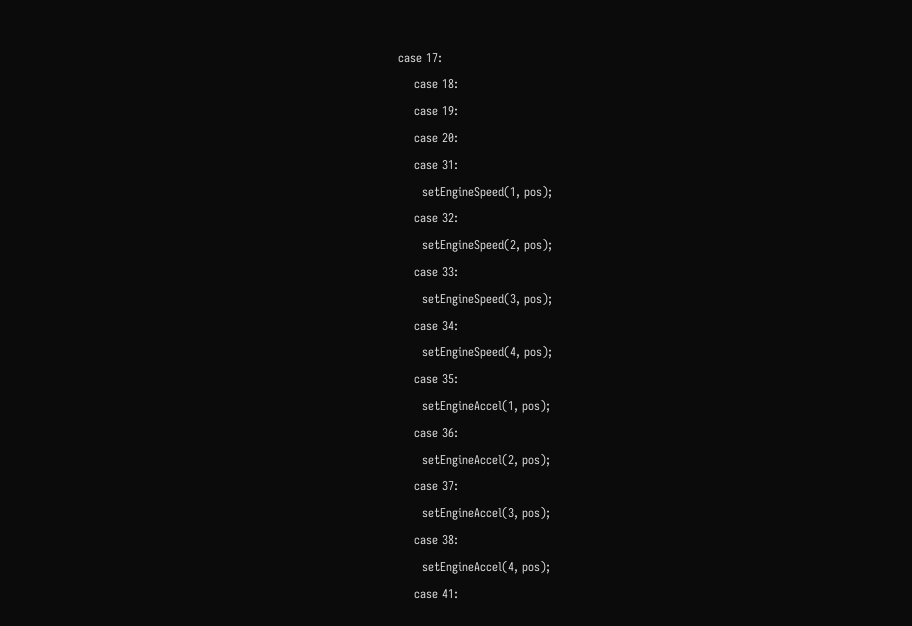case 17:
    case 18:
    case 19:
    case 20:
    case 31:
      setEngineSpeed(1, pos);
    case 32:
      setEngineSpeed(2, pos);
    case 33:
      setEngineSpeed(3, pos);
    case 34:
      setEngineSpeed(4, pos);
    case 35:
      setEngineAccel(1, pos);
    case 36:
      setEngineAccel(2, pos);
    case 37:
      setEngineAccel(3, pos);
    case 38:
      setEngineAccel(4, pos);
    case 41: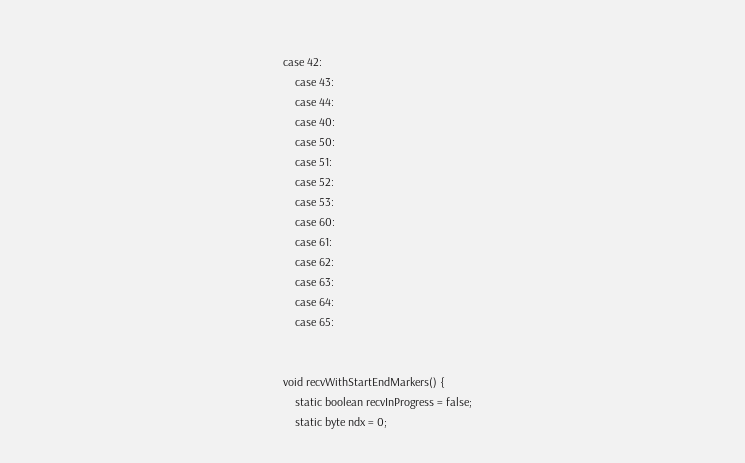case 42:
    case 43:
    case 44:
    case 40:
    case 50:
    case 51:
    case 52:
    case 53:
    case 60:
    case 61:
    case 62:
    case 63:
    case 64:
    case 65:


void recvWithStartEndMarkers() {
    static boolean recvInProgress = false;
    static byte ndx = 0;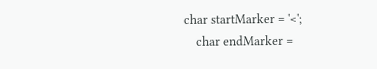char startMarker = '<';
    char endMarker =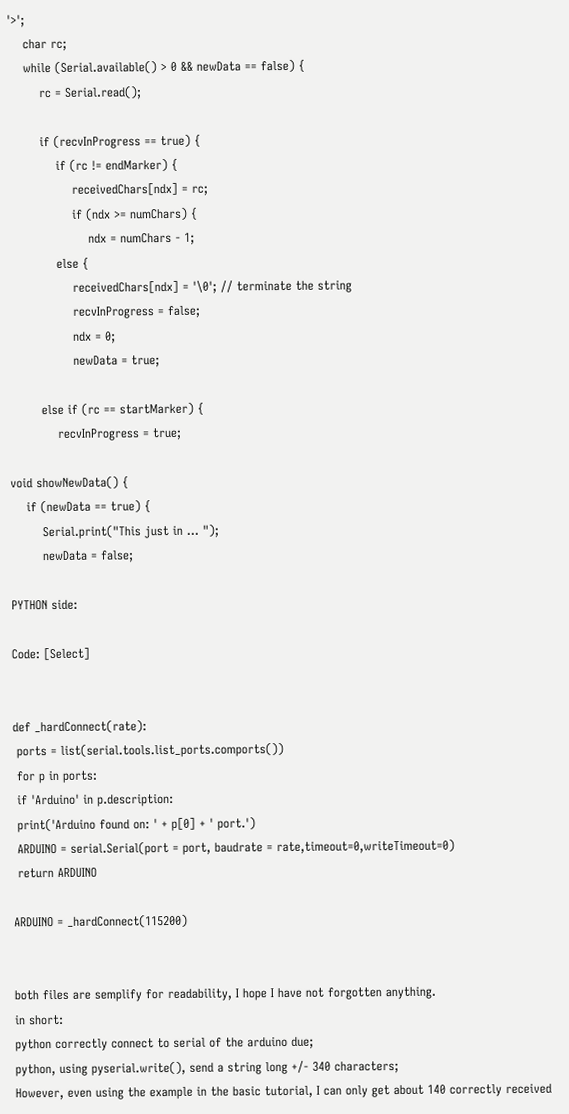'>';
    char rc;
    while (Serial.available() > 0 && newData == false) {
        rc = Serial.read();

        if (recvInProgress == true) {
            if (rc != endMarker) {
                receivedChars[ndx] = rc;
                if (ndx >= numChars) {
                    ndx = numChars - 1;
            else {
                receivedChars[ndx] = '\0'; // terminate the string
                recvInProgress = false;
                ndx = 0;
                newData = true;

        else if (rc == startMarker) {
            recvInProgress = true;

void showNewData() {
    if (newData == true) {
        Serial.print("This just in ... ");
        newData = false;

PYTHON side:

Code: [Select]


def _hardConnect(rate):
 ports = list(serial.tools.list_ports.comports())
 for p in ports:
 if 'Arduino' in p.description:
 print('Arduino found on: ' + p[0] + ' port.')
 ARDUINO = serial.Serial(port = port, baudrate = rate,timeout=0,writeTimeout=0)
 return ARDUINO

ARDUINO = _hardConnect(115200)


both files are semplify for readability, I hope I have not forgotten anything.
in short:
python correctly connect to serial of the arduino due;
python, using pyserial.write(), send a string long +/- 340 characters;
However, even using the example in the basic tutorial, I can only get about 140 correctly received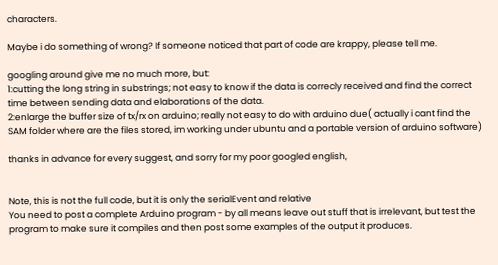characters.

Maybe i do something of wrong? If someone noticed that part of code are krappy, please tell me.

googling around give me no much more, but:
1:cutting the long string in substrings; not easy to know if the data is correcly received and find the correct time between sending data and elaborations of the data.
2:enlarge the buffer size of tx/rx on arduino; really not easy to do with arduino due( actually i cant find the SAM folder where are the files stored, im working under ubuntu and a portable version of arduino software)

thanks in advance for every suggest, and sorry for my poor googled english,


Note, this is not the full code, but it is only the serialEvent and relative
You need to post a complete Arduino program - by all means leave out stuff that is irrelevant, but test the program to make sure it compiles and then post some examples of the output it produces.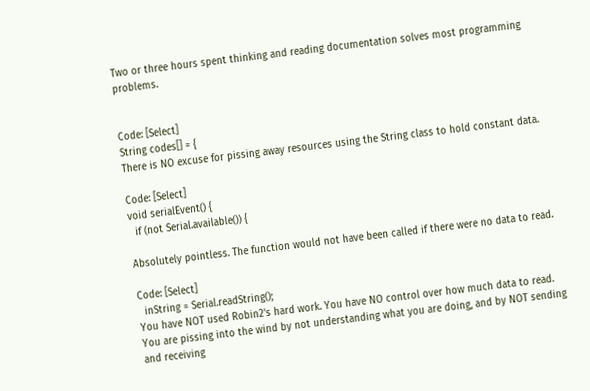Two or three hours spent thinking and reading documentation solves most programming problems.


Code: [Select]
String codes[] = {
There is NO excuse for pissing away resources using the String class to hold constant data.

Code: [Select]
void serialEvent() {
  if (not Serial.available()) {

Absolutely pointless. The function would not have been called if there were no data to read.

Code: [Select]
  inString = Serial.readString();
You have NOT used Robin2's hard work. You have NO control over how much data to read. You are pissing into the wind by not understanding what you are doing, and by NOT sending and receiving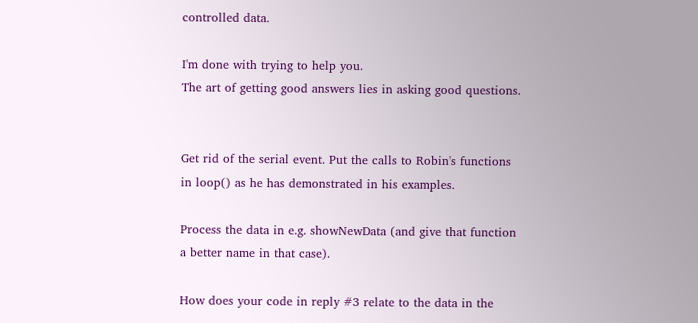controlled data.

I'm done with trying to help you.
The art of getting good answers lies in asking good questions.


Get rid of the serial event. Put the calls to Robin's functions in loop() as he has demonstrated in his examples.

Process the data in e.g. showNewData (and give that function a better name in that case).

How does your code in reply #3 relate to the data in the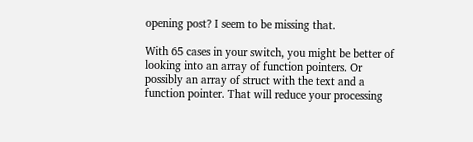opening post? I seem to be missing that.

With 65 cases in your switch, you might be better of looking into an array of function pointers. Or possibly an array of struct with the text and a function pointer. That will reduce your processing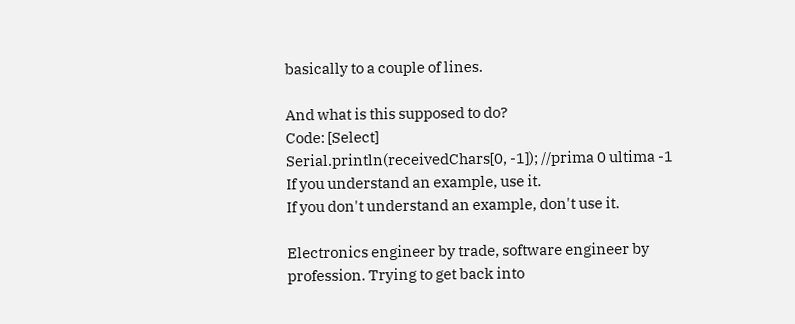basically to a couple of lines.

And what is this supposed to do?
Code: [Select]
Serial.println(receivedChars[0, -1]); //prima 0 ultima -1
If you understand an example, use it.
If you don't understand an example, don't use it.

Electronics engineer by trade, software engineer by profession. Trying to get back into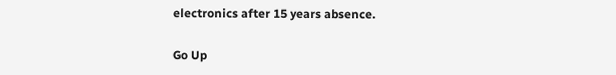electronics after 15 years absence.

Go Up